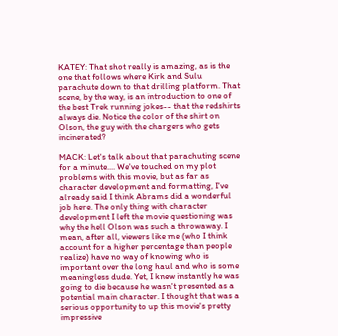KATEY: That shot really is amazing, as is the one that follows where Kirk and Sulu parachute down to that drilling platform. That scene, by the way, is an introduction to one of the best Trek running jokes-- that the redshirts always die. Notice the color of the shirt on Olson, the guy with the chargers who gets incinerated?

MACK: Let's talk about that parachuting scene for a minute.... We've touched on my plot problems with this movie, but as far as character development and formatting, I've already said I think Abrams did a wonderful job here. The only thing with character development I left the movie questioning was why the hell Olson was such a throwaway. I mean, after all, viewers like me (who I think account for a higher percentage than people realize) have no way of knowing who is important over the long haul and who is some meaningless dude. Yet, I knew instantly he was going to die because he wasn't presented as a potential main character. I thought that was a serious opportunity to up this movie's pretty impressive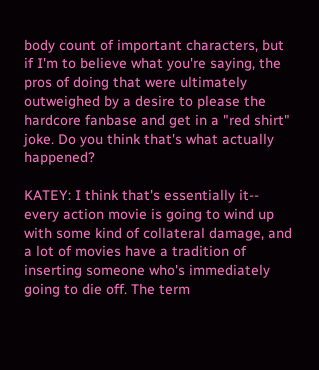body count of important characters, but if I'm to believe what you're saying, the pros of doing that were ultimately outweighed by a desire to please the hardcore fanbase and get in a "red shirt" joke. Do you think that's what actually happened?

KATEY: I think that's essentially it-- every action movie is going to wind up with some kind of collateral damage, and a lot of movies have a tradition of inserting someone who's immediately going to die off. The term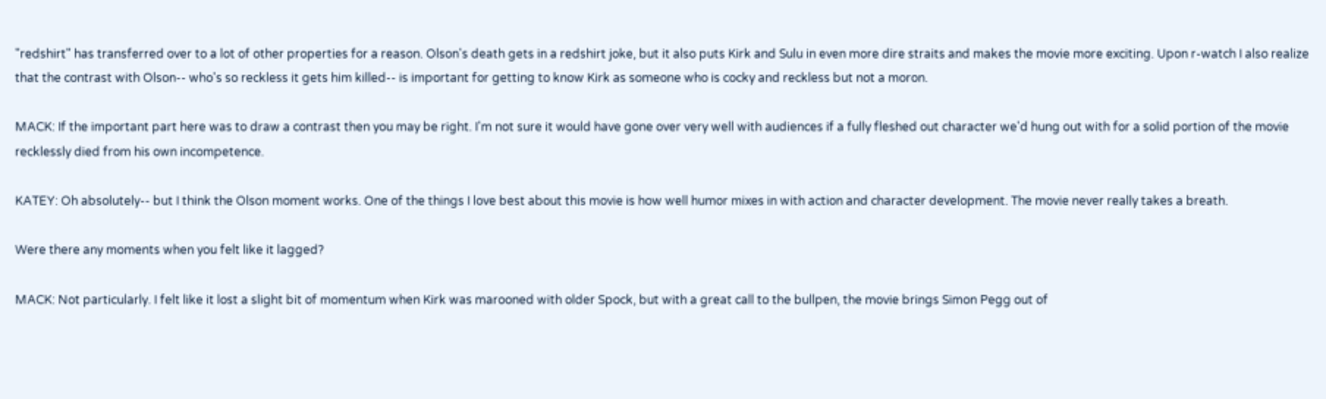"redshirt" has transferred over to a lot of other properties for a reason. Olson's death gets in a redshirt joke, but it also puts Kirk and Sulu in even more dire straits and makes the movie more exciting. Upon r-watch I also realize that the contrast with Olson-- who's so reckless it gets him killed-- is important for getting to know Kirk as someone who is cocky and reckless but not a moron.

MACK: If the important part here was to draw a contrast then you may be right. I'm not sure it would have gone over very well with audiences if a fully fleshed out character we'd hung out with for a solid portion of the movie recklessly died from his own incompetence.

KATEY: Oh absolutely-- but I think the Olson moment works. One of the things I love best about this movie is how well humor mixes in with action and character development. The movie never really takes a breath.

Were there any moments when you felt like it lagged?

MACK: Not particularly. I felt like it lost a slight bit of momentum when Kirk was marooned with older Spock, but with a great call to the bullpen, the movie brings Simon Pegg out of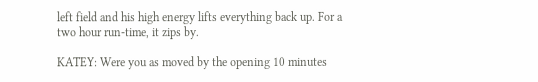left field and his high energy lifts everything back up. For a two hour run-time, it zips by.

KATEY: Were you as moved by the opening 10 minutes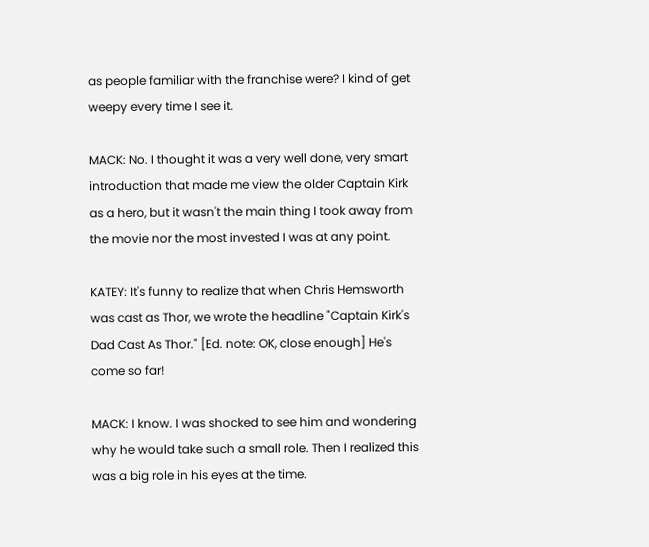as people familiar with the franchise were? I kind of get weepy every time I see it.

MACK: No. I thought it was a very well done, very smart introduction that made me view the older Captain Kirk as a hero, but it wasn't the main thing I took away from the movie nor the most invested I was at any point.

KATEY: It's funny to realize that when Chris Hemsworth was cast as Thor, we wrote the headline "Captain Kirk's Dad Cast As Thor." [Ed. note: OK, close enough] He's come so far!

MACK: I know. I was shocked to see him and wondering why he would take such a small role. Then I realized this was a big role in his eyes at the time.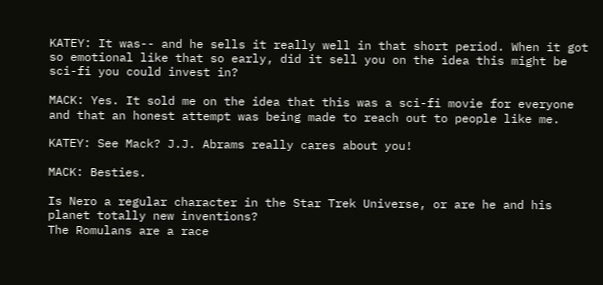KATEY: It was-- and he sells it really well in that short period. When it got so emotional like that so early, did it sell you on the idea this might be sci-fi you could invest in?

MACK: Yes. It sold me on the idea that this was a sci-fi movie for everyone and that an honest attempt was being made to reach out to people like me.

KATEY: See Mack? J.J. Abrams really cares about you!

MACK: Besties.

Is Nero a regular character in the Star Trek Universe, or are he and his planet totally new inventions?
The Romulans are a race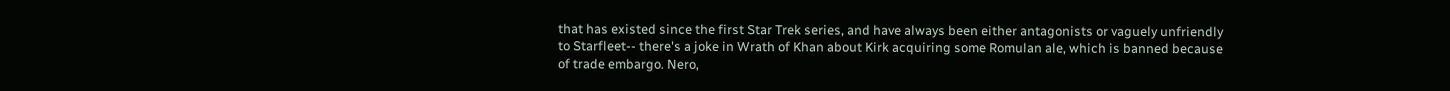that has existed since the first Star Trek series, and have always been either antagonists or vaguely unfriendly to Starfleet-- there's a joke in Wrath of Khan about Kirk acquiring some Romulan ale, which is banned because of trade embargo. Nero,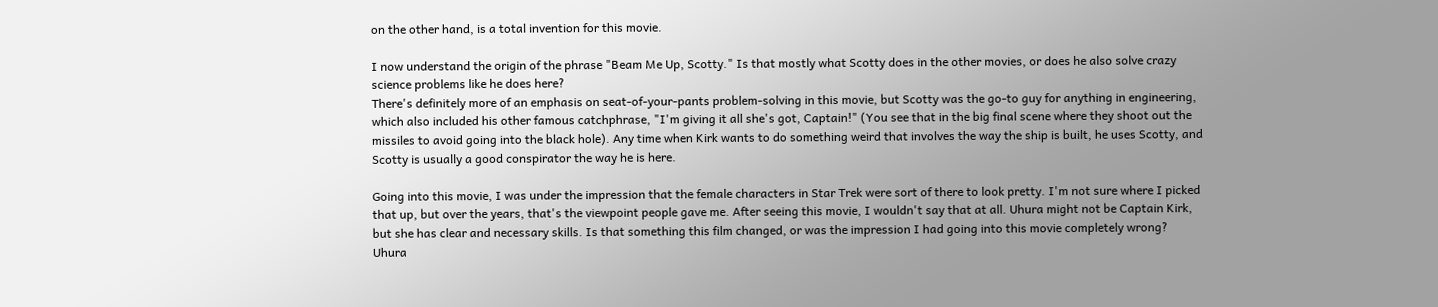on the other hand, is a total invention for this movie.

I now understand the origin of the phrase "Beam Me Up, Scotty." Is that mostly what Scotty does in the other movies, or does he also solve crazy science problems like he does here?
There's definitely more of an emphasis on seat-of-your-pants problem-solving in this movie, but Scotty was the go-to guy for anything in engineering, which also included his other famous catchphrase, "I'm giving it all she's got, Captain!" (You see that in the big final scene where they shoot out the missiles to avoid going into the black hole). Any time when Kirk wants to do something weird that involves the way the ship is built, he uses Scotty, and Scotty is usually a good conspirator the way he is here.

Going into this movie, I was under the impression that the female characters in Star Trek were sort of there to look pretty. I'm not sure where I picked that up, but over the years, that's the viewpoint people gave me. After seeing this movie, I wouldn't say that at all. Uhura might not be Captain Kirk, but she has clear and necessary skills. Is that something this film changed, or was the impression I had going into this movie completely wrong?
Uhura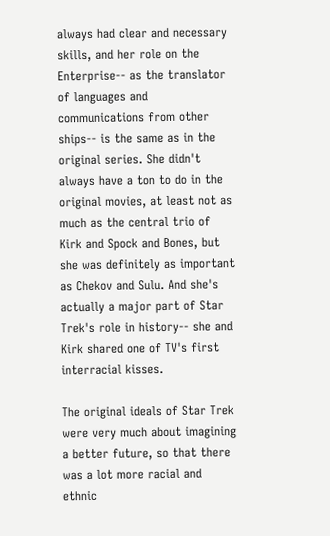always had clear and necessary skills, and her role on the Enterprise-- as the translator of languages and communications from other ships-- is the same as in the original series. She didn't always have a ton to do in the original movies, at least not as much as the central trio of Kirk and Spock and Bones, but she was definitely as important as Chekov and Sulu. And she's actually a major part of Star Trek's role in history-- she and Kirk shared one of TV's first interracial kisses.

The original ideals of Star Trek were very much about imagining a better future, so that there was a lot more racial and ethnic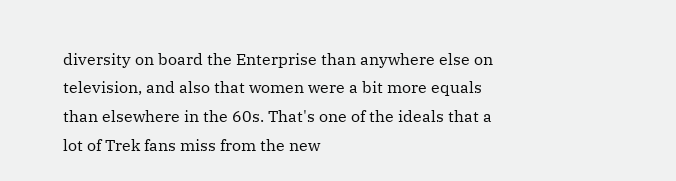diversity on board the Enterprise than anywhere else on television, and also that women were a bit more equals than elsewhere in the 60s. That's one of the ideals that a lot of Trek fans miss from the new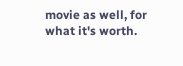movie as well, for what it's worth.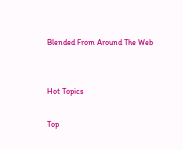Blended From Around The Web


Hot Topics

Top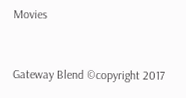Movies


Gateway Blend ©copyright 2017